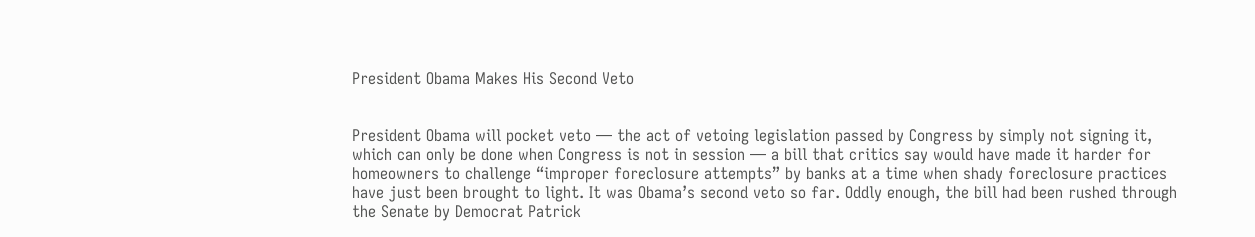President Obama Makes His Second Veto


President Obama will pocket veto — the act of vetoing legislation passed by Congress by simply not signing it, which can only be done when Congress is not in session — a bill that critics say would have made it harder for homeowners to challenge “improper foreclosure attempts” by banks at a time when shady foreclosure practices have just been brought to light. It was Obama’s second veto so far. Oddly enough, the bill had been rushed through the Senate by Democrat Patrick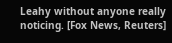Leahy without anyone really noticing. [Fox News, Reuters]